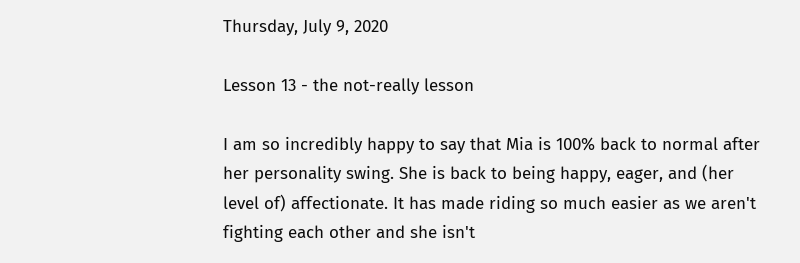Thursday, July 9, 2020

Lesson 13 - the not-really lesson

I am so incredibly happy to say that Mia is 100% back to normal after her personality swing. She is back to being happy, eager, and (her level of) affectionate. It has made riding so much easier as we aren't fighting each other and she isn't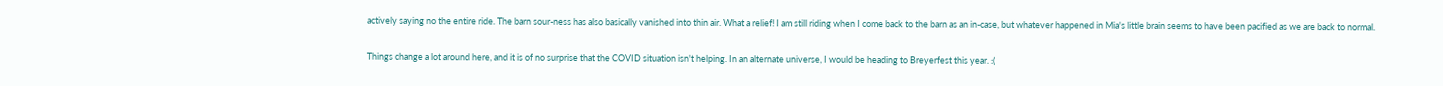actively saying no the entire ride. The barn sour-ness has also basically vanished into thin air. What a relief! I am still riding when I come back to the barn as an in-case, but whatever happened in Mia's little brain seems to have been pacified as we are back to normal.

Things change a lot around here, and it is of no surprise that the COVID situation isn't helping. In an alternate universe, I would be heading to Breyerfest this year. :(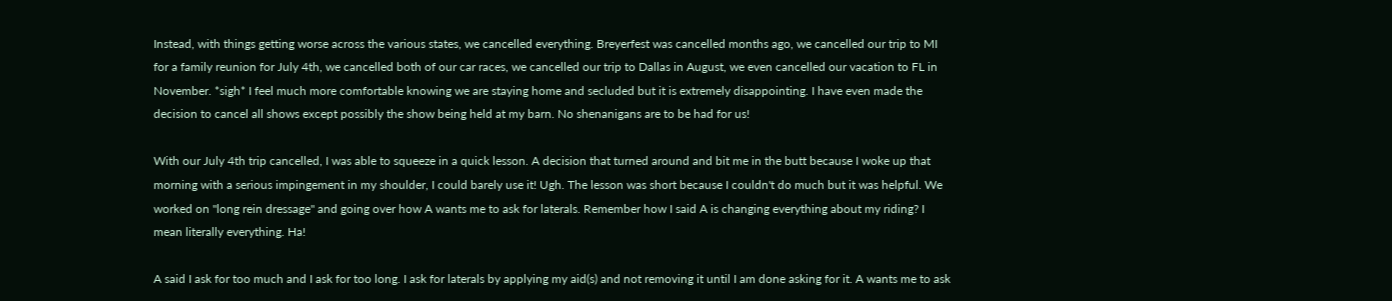Instead, with things getting worse across the various states, we cancelled everything. Breyerfest was cancelled months ago, we cancelled our trip to MI for a family reunion for July 4th, we cancelled both of our car races, we cancelled our trip to Dallas in August, we even cancelled our vacation to FL in November. *sigh* I feel much more comfortable knowing we are staying home and secluded but it is extremely disappointing. I have even made the decision to cancel all shows except possibly the show being held at my barn. No shenanigans are to be had for us!

With our July 4th trip cancelled, I was able to squeeze in a quick lesson. A decision that turned around and bit me in the butt because I woke up that morning with a serious impingement in my shoulder, I could barely use it! Ugh. The lesson was short because I couldn't do much but it was helpful. We worked on "long rein dressage" and going over how A wants me to ask for laterals. Remember how I said A is changing everything about my riding? I mean literally everything. Ha!

A said I ask for too much and I ask for too long. I ask for laterals by applying my aid(s) and not removing it until I am done asking for it. A wants me to ask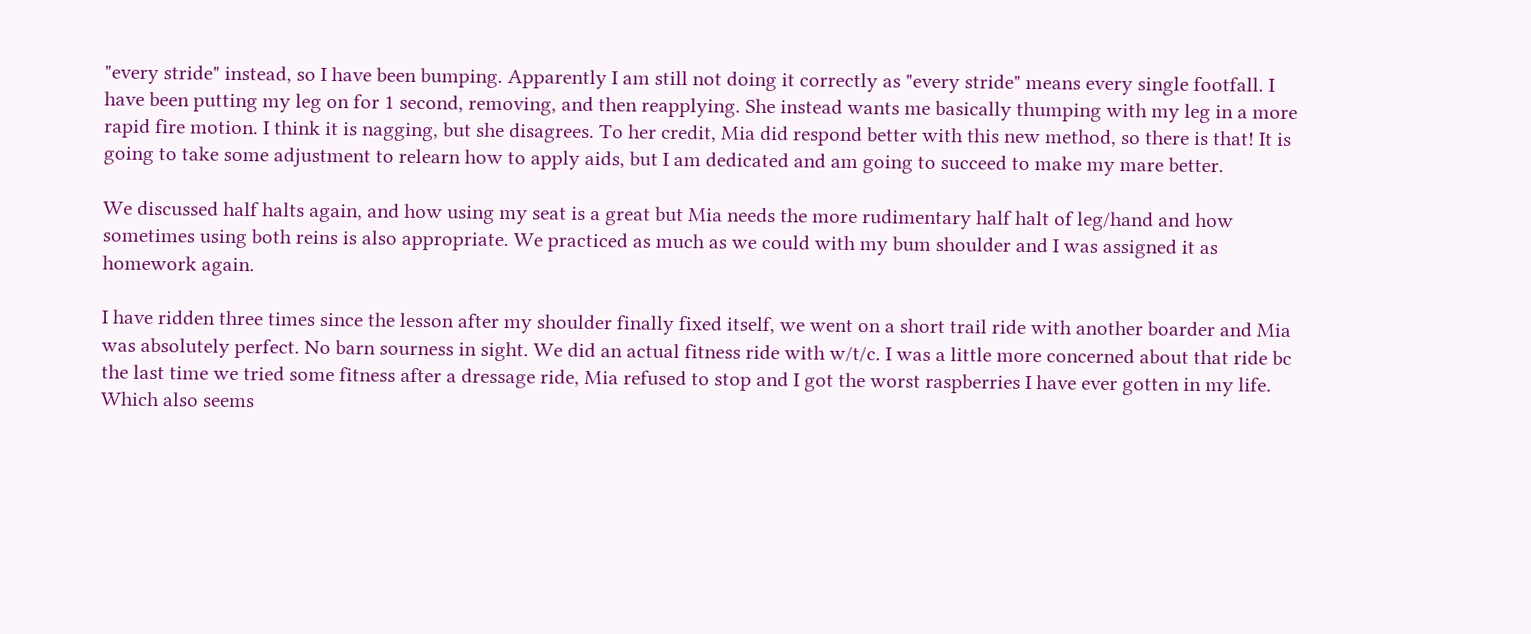"every stride" instead, so I have been bumping. Apparently I am still not doing it correctly as "every stride" means every single footfall. I have been putting my leg on for 1 second, removing, and then reapplying. She instead wants me basically thumping with my leg in a more rapid fire motion. I think it is nagging, but she disagrees. To her credit, Mia did respond better with this new method, so there is that! It is going to take some adjustment to relearn how to apply aids, but I am dedicated and am going to succeed to make my mare better.

We discussed half halts again, and how using my seat is a great but Mia needs the more rudimentary half halt of leg/hand and how sometimes using both reins is also appropriate. We practiced as much as we could with my bum shoulder and I was assigned it as homework again.

I have ridden three times since the lesson after my shoulder finally fixed itself, we went on a short trail ride with another boarder and Mia was absolutely perfect. No barn sourness in sight. We did an actual fitness ride with w/t/c. I was a little more concerned about that ride bc the last time we tried some fitness after a dressage ride, Mia refused to stop and I got the worst raspberries I have ever gotten in my life. Which also seems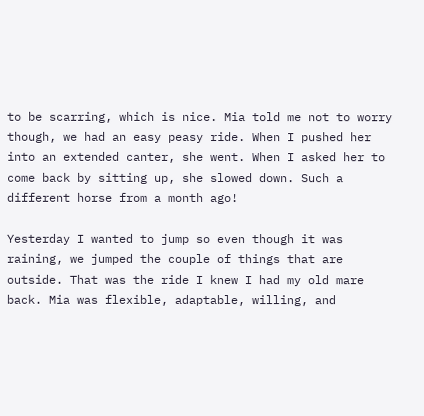to be scarring, which is nice. Mia told me not to worry though, we had an easy peasy ride. When I pushed her into an extended canter, she went. When I asked her to come back by sitting up, she slowed down. Such a different horse from a month ago!

Yesterday I wanted to jump so even though it was raining, we jumped the couple of things that are outside. That was the ride I knew I had my old mare back. Mia was flexible, adaptable, willing, and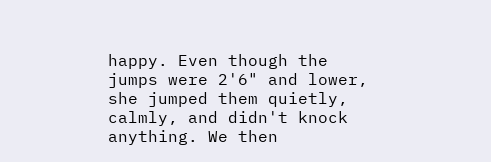happy. Even though the jumps were 2'6" and lower, she jumped them quietly, calmly, and didn't knock anything. We then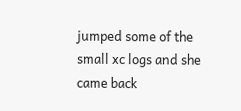jumped some of the small xc logs and she came back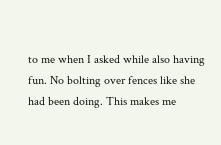to me when I asked while also having fun. No bolting over fences like she had been doing. This makes me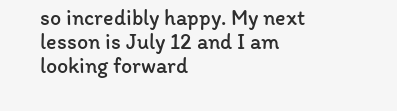so incredibly happy. My next lesson is July 12 and I am looking forward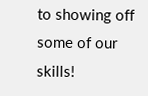to showing off some of our skills!